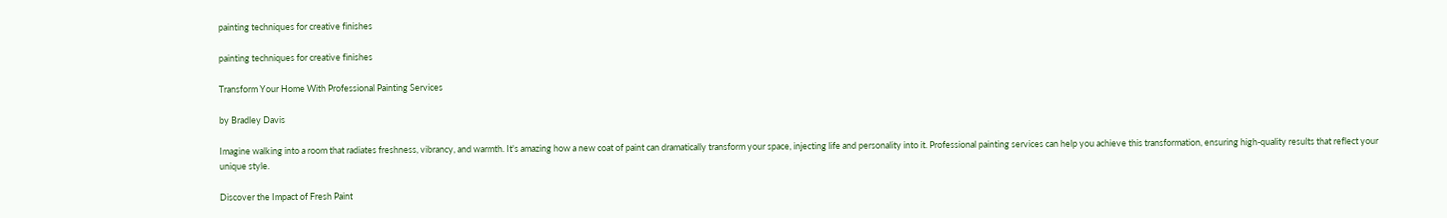painting techniques for creative finishes

painting techniques for creative finishes

Transform Your Home With Professional Painting Services

by Bradley Davis

Imagine walking into a room that radiates freshness, vibrancy, and warmth. It's amazing how a new coat of paint can dramatically transform your space, injecting life and personality into it. Professional painting services can help you achieve this transformation, ensuring high-quality results that reflect your unique style.

Discover the Impact of Fresh Paint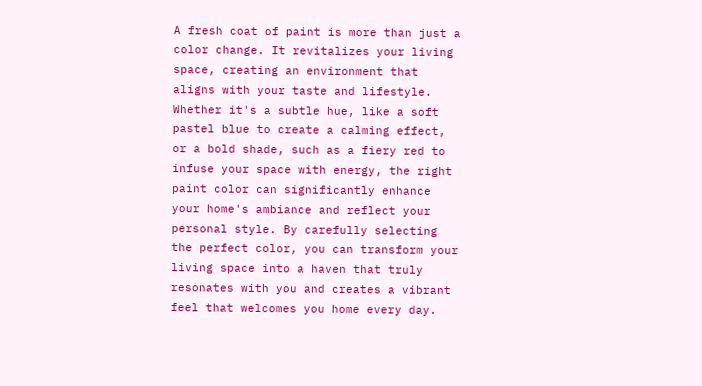A fresh coat of paint is more than just a color change. It revitalizes your living space, creating an environment that aligns with your taste and lifestyle. Whether it's a subtle hue, like a soft pastel blue to create a calming effect, or a bold shade, such as a fiery red to infuse your space with energy, the right paint color can significantly enhance your home's ambiance and reflect your personal style. By carefully selecting the perfect color, you can transform your living space into a haven that truly resonates with you and creates a vibrant feel that welcomes you home every day.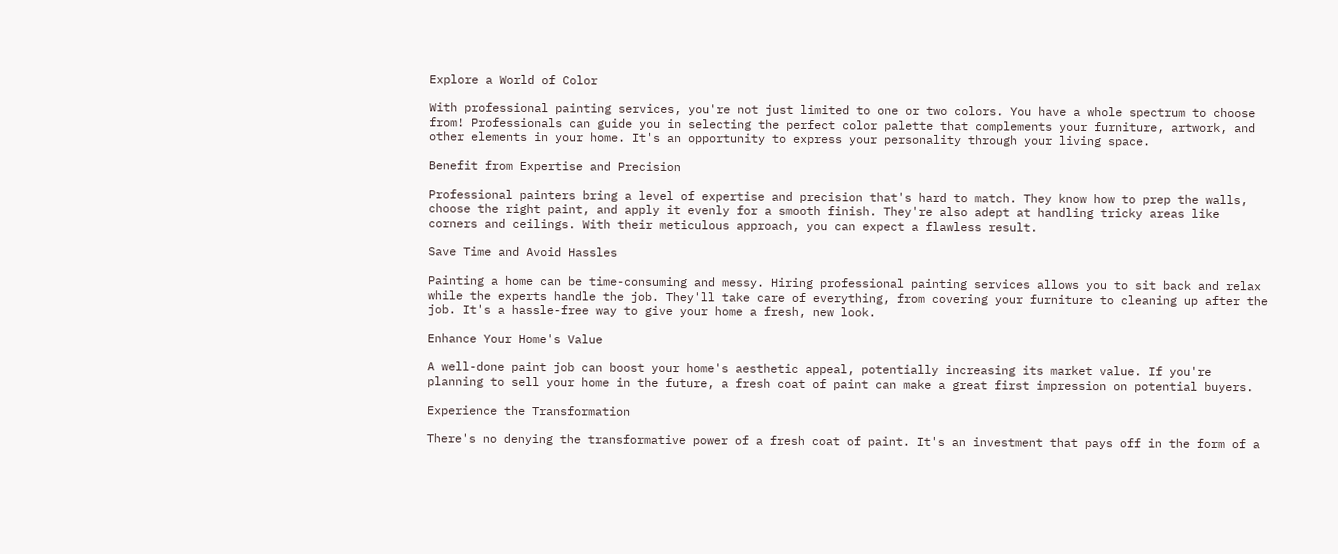Explore a World of Color

With professional painting services, you're not just limited to one or two colors. You have a whole spectrum to choose from! Professionals can guide you in selecting the perfect color palette that complements your furniture, artwork, and other elements in your home. It's an opportunity to express your personality through your living space.

Benefit from Expertise and Precision

Professional painters bring a level of expertise and precision that's hard to match. They know how to prep the walls, choose the right paint, and apply it evenly for a smooth finish. They're also adept at handling tricky areas like corners and ceilings. With their meticulous approach, you can expect a flawless result.

Save Time and Avoid Hassles

Painting a home can be time-consuming and messy. Hiring professional painting services allows you to sit back and relax while the experts handle the job. They'll take care of everything, from covering your furniture to cleaning up after the job. It's a hassle-free way to give your home a fresh, new look.

Enhance Your Home's Value

A well-done paint job can boost your home's aesthetic appeal, potentially increasing its market value. If you're planning to sell your home in the future, a fresh coat of paint can make a great first impression on potential buyers.

Experience the Transformation

There's no denying the transformative power of a fresh coat of paint. It's an investment that pays off in the form of a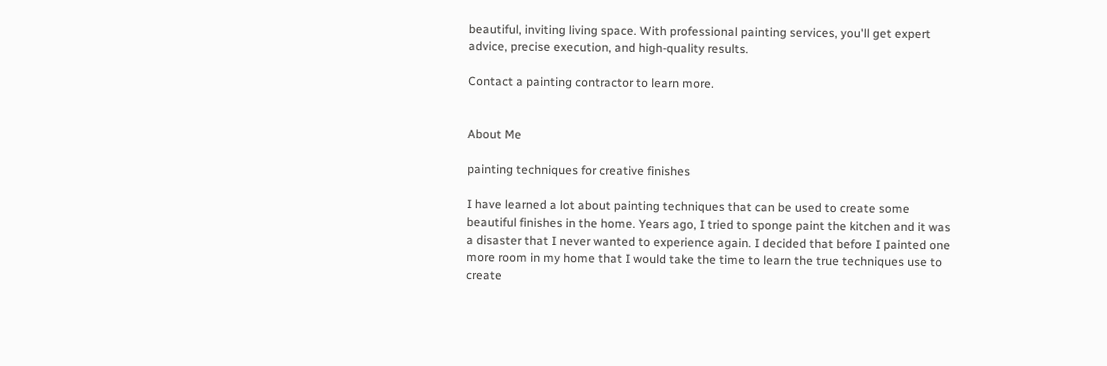beautiful, inviting living space. With professional painting services, you'll get expert advice, precise execution, and high-quality results.

Contact a painting contractor to learn more.


About Me

painting techniques for creative finishes

I have learned a lot about painting techniques that can be used to create some beautiful finishes in the home. Years ago, I tried to sponge paint the kitchen and it was a disaster that I never wanted to experience again. I decided that before I painted one more room in my home that I would take the time to learn the true techniques use to create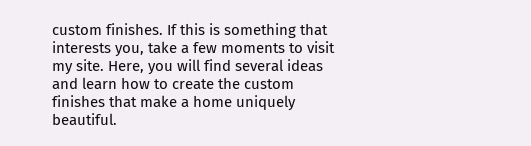custom finishes. If this is something that interests you, take a few moments to visit my site. Here, you will find several ideas and learn how to create the custom finishes that make a home uniquely beautiful.